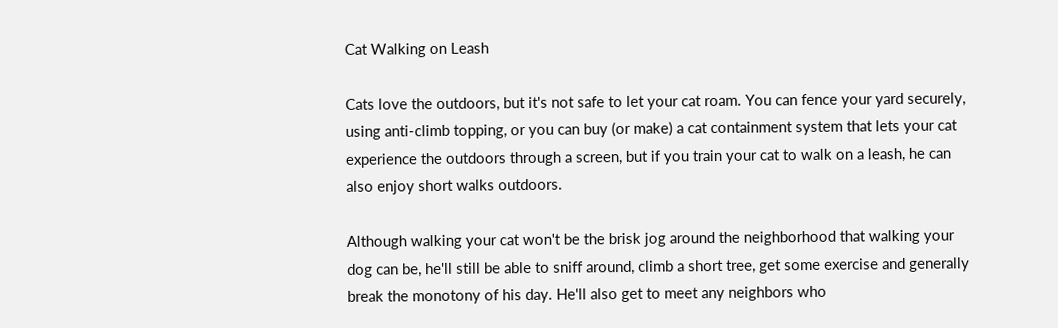Cat Walking on Leash

Cats love the outdoors, but it's not safe to let your cat roam. You can fence your yard securely, using anti-climb topping, or you can buy (or make) a cat containment system that lets your cat experience the outdoors through a screen, but if you train your cat to walk on a leash, he can also enjoy short walks outdoors.

Although walking your cat won't be the brisk jog around the neighborhood that walking your dog can be, he'll still be able to sniff around, climb a short tree, get some exercise and generally break the monotony of his day. He'll also get to meet any neighbors who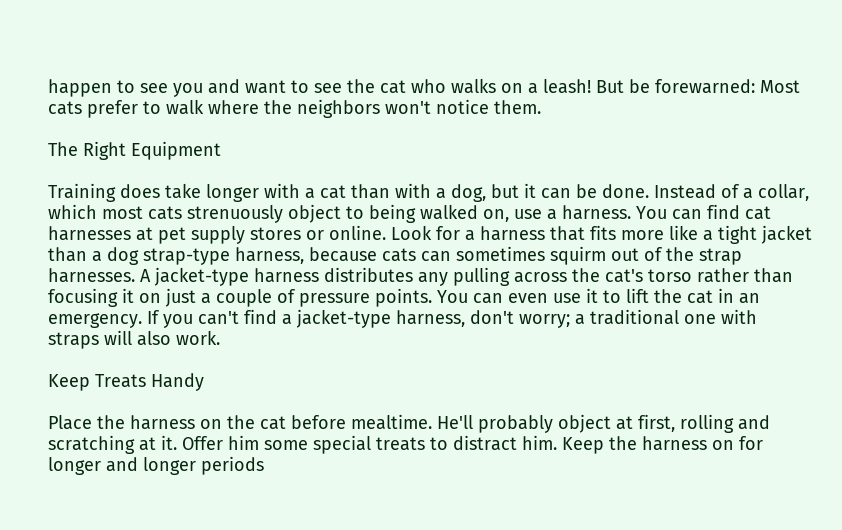happen to see you and want to see the cat who walks on a leash! But be forewarned: Most cats prefer to walk where the neighbors won't notice them.

The Right Equipment

Training does take longer with a cat than with a dog, but it can be done. Instead of a collar, which most cats strenuously object to being walked on, use a harness. You can find cat harnesses at pet supply stores or online. Look for a harness that fits more like a tight jacket than a dog strap-type harness, because cats can sometimes squirm out of the strap harnesses. A jacket-type harness distributes any pulling across the cat's torso rather than focusing it on just a couple of pressure points. You can even use it to lift the cat in an emergency. If you can't find a jacket-type harness, don't worry; a traditional one with straps will also work.

Keep Treats Handy

Place the harness on the cat before mealtime. He'll probably object at first, rolling and scratching at it. Offer him some special treats to distract him. Keep the harness on for longer and longer periods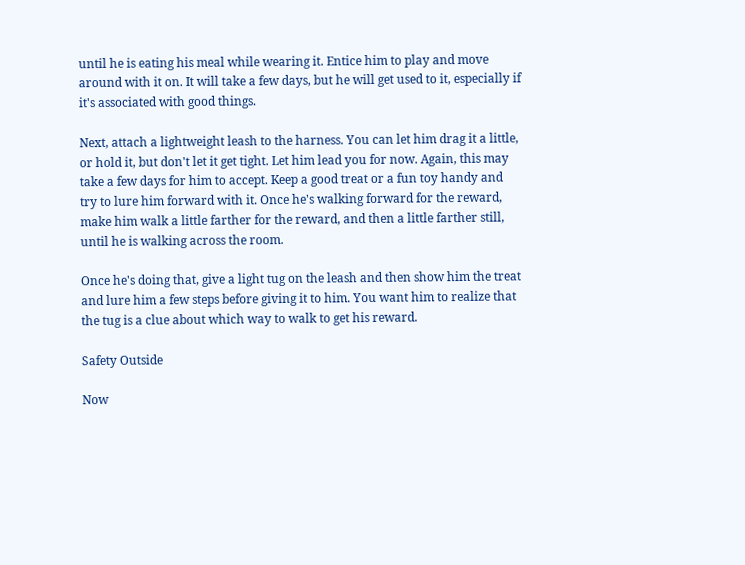until he is eating his meal while wearing it. Entice him to play and move around with it on. It will take a few days, but he will get used to it, especially if it's associated with good things.

Next, attach a lightweight leash to the harness. You can let him drag it a little, or hold it, but don't let it get tight. Let him lead you for now. Again, this may take a few days for him to accept. Keep a good treat or a fun toy handy and try to lure him forward with it. Once he's walking forward for the reward, make him walk a little farther for the reward, and then a little farther still, until he is walking across the room.

Once he's doing that, give a light tug on the leash and then show him the treat and lure him a few steps before giving it to him. You want him to realize that the tug is a clue about which way to walk to get his reward.

Safety Outside

Now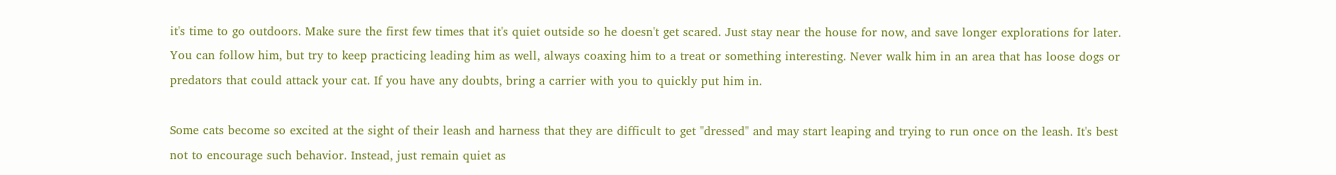it's time to go outdoors. Make sure the first few times that it's quiet outside so he doesn't get scared. Just stay near the house for now, and save longer explorations for later. You can follow him, but try to keep practicing leading him as well, always coaxing him to a treat or something interesting. Never walk him in an area that has loose dogs or predators that could attack your cat. If you have any doubts, bring a carrier with you to quickly put him in.

Some cats become so excited at the sight of their leash and harness that they are difficult to get "dressed" and may start leaping and trying to run once on the leash. It's best not to encourage such behavior. Instead, just remain quiet as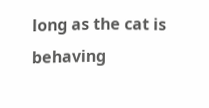long as the cat is behaving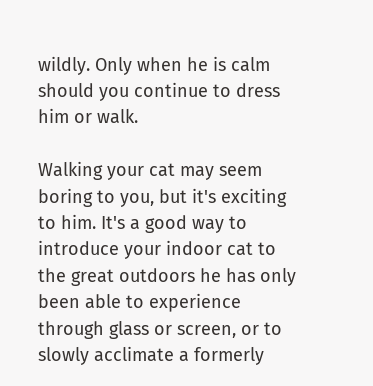wildly. Only when he is calm should you continue to dress him or walk.

Walking your cat may seem boring to you, but it's exciting to him. It's a good way to introduce your indoor cat to the great outdoors he has only been able to experience through glass or screen, or to slowly acclimate a formerly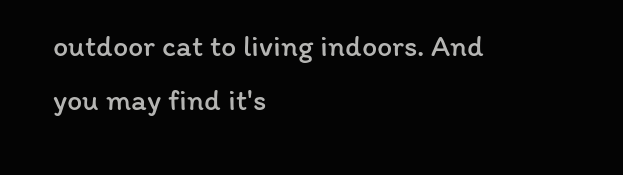outdoor cat to living indoors. And you may find it's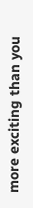more exciting than you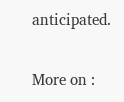anticipated.

More on :